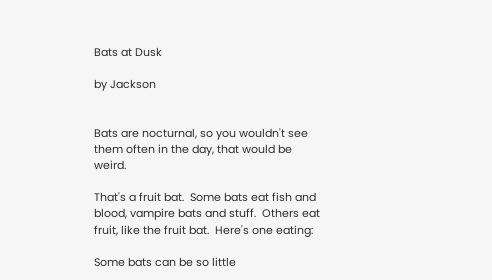Bats at Dusk

by Jackson


Bats are nocturnal, so you wouldn't see them often in the day, that would be weird.

That's a fruit bat.  Some bats eat fish and blood, vampire bats and stuff.  Others eat fruit, like the fruit bat.  Here's one eating:

Some bats can be so little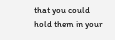that you could hold them in your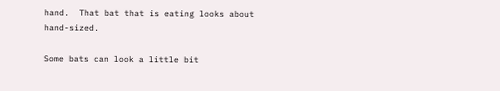hand.  That bat that is eating looks about hand-sized.

Some bats can look a little bit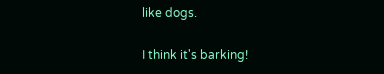like dogs.

I think it's barking!